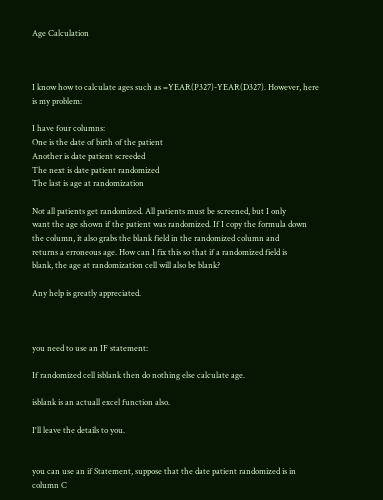Age Calculation



I know how to calculate ages such as =YEAR(P327)-YEAR(D327). However, here
is my problem:

I have four columns:
One is the date of birth of the patient
Another is date patient screeded
The next is date patient randomized
The last is age at randomization

Not all patients get randomized. All patients must be screened, but I only
want the age shown if the patient was randomized. If I copy the formula down
the column, it also grabs the blank field in the randomized column and
returns a erroneous age. How can I fix this so that if a randomized field is
blank, the age at randomization cell will also be blank?

Any help is greatly appreciated.



you need to use an IF statement:

If randomized cell isblank then do nothing else calculate age.

isblank is an actuall excel function also.

I'll leave the details to you.


you can use an if Statement, suppose that the date patient randomized is in
column C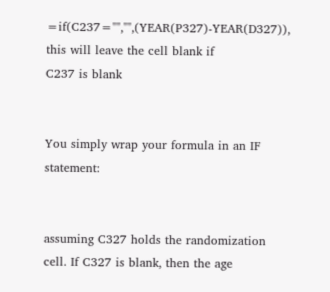=if(C237="","",(YEAR(P327)-YEAR(D327)), this will leave the cell blank if
C237 is blank


You simply wrap your formula in an IF statement:


assuming C327 holds the randomization cell. If C327 is blank, then the age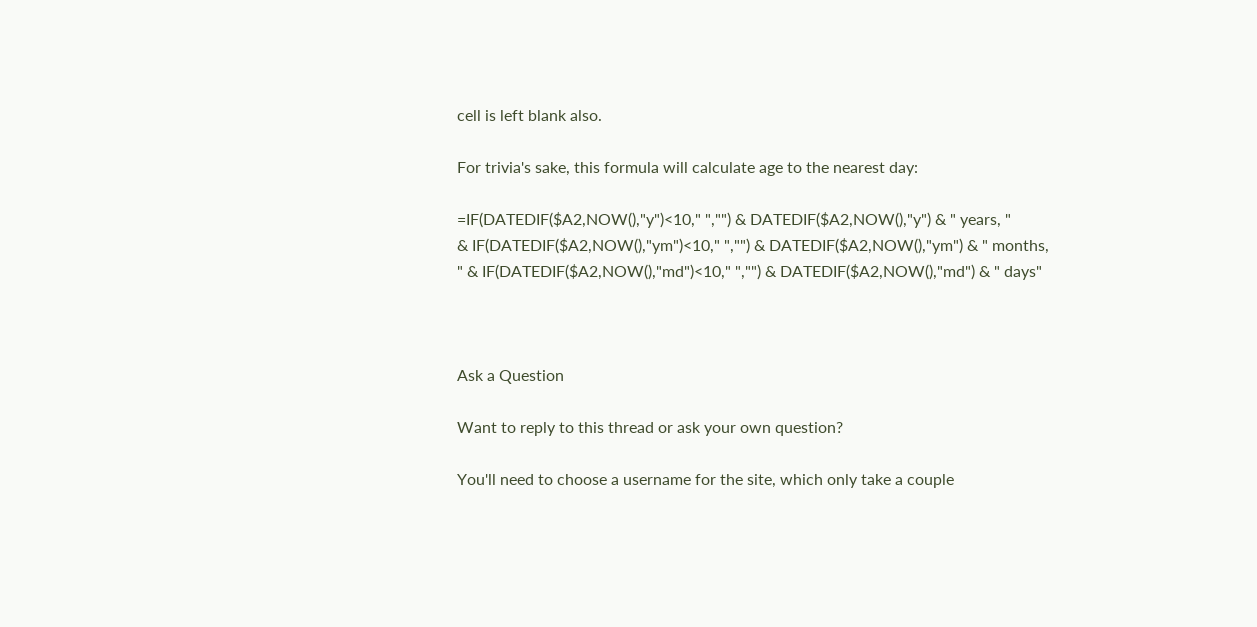cell is left blank also.

For trivia's sake, this formula will calculate age to the nearest day:

=IF(DATEDIF($A2,NOW(),"y")<10," ","") & DATEDIF($A2,NOW(),"y") & " years, "
& IF(DATEDIF($A2,NOW(),"ym")<10," ","") & DATEDIF($A2,NOW(),"ym") & " months,
" & IF(DATEDIF($A2,NOW(),"md")<10," ","") & DATEDIF($A2,NOW(),"md") & " days"



Ask a Question

Want to reply to this thread or ask your own question?

You'll need to choose a username for the site, which only take a couple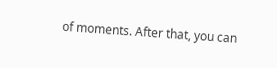of moments. After that, you can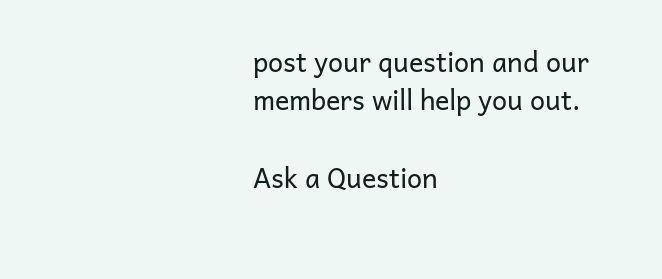post your question and our members will help you out.

Ask a Question